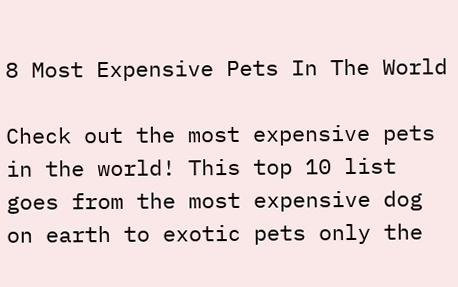8 Most Expensive Pets In The World

Check out the most expensive pets in the world! This top 10 list goes from the most expensive dog on earth to exotic pets only the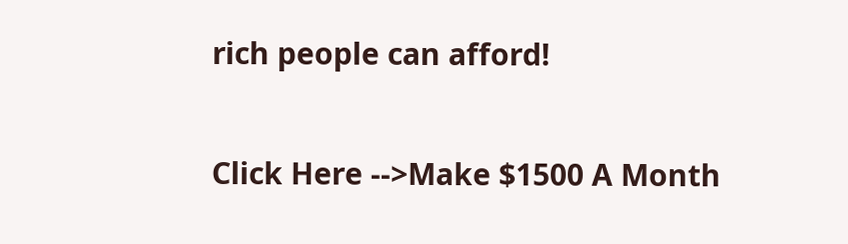rich people can afford!

Click Here -->Make $1500 A Month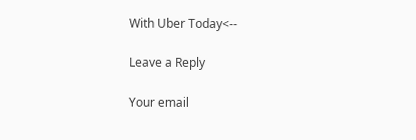With Uber Today<--

Leave a Reply

Your email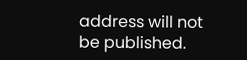address will not be published.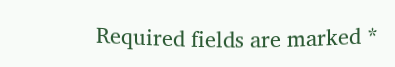Required fields are marked *